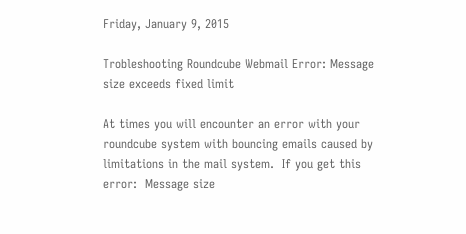Friday, January 9, 2015

Trobleshooting Roundcube Webmail Error: Message size exceeds fixed limit

At times you will encounter an error with your roundcube system with bouncing emails caused by limitations in the mail system.  If you get this error:  Message size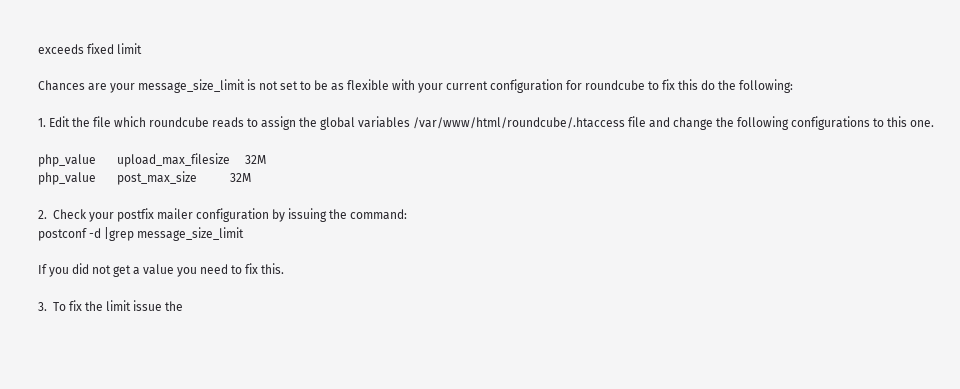exceeds fixed limit

Chances are your message_size_limit is not set to be as flexible with your current configuration for roundcube to fix this do the following:

1. Edit the file which roundcube reads to assign the global variables /var/www/html/roundcube/.htaccess file and change the following configurations to this one.

php_value       upload_max_filesize     32M
php_value       post_max_size           32M

2.  Check your postfix mailer configuration by issuing the command:
postconf -d |grep message_size_limit

If you did not get a value you need to fix this.

3.  To fix the limit issue the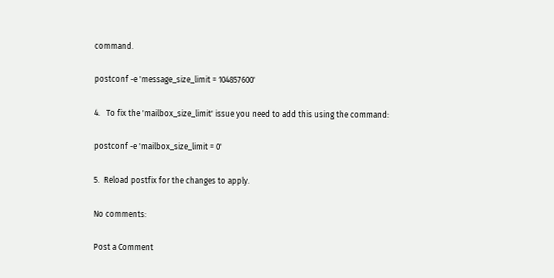command.

postconf -e 'message_size_limit = 104857600'

4.   To fix the 'mailbox_size_limit' issue you need to add this using the command:

postconf -e 'mailbox_size_limit = 0'

5.  Reload postfix for the changes to apply.

No comments:

Post a Comment